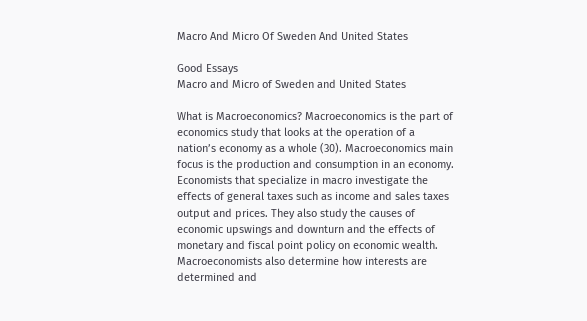Macro And Micro Of Sweden And United States

Good Essays
Macro and Micro of Sweden and United States

What is Macroeconomics? Macroeconomics is the part of economics study that looks at the operation of a nation’s economy as a whole (30). Macroeconomics main focus is the production and consumption in an economy. Economists that specialize in macro investigate the effects of general taxes such as income and sales taxes output and prices. They also study the causes of economic upswings and downturn and the effects of monetary and fiscal point policy on economic wealth. Macroeconomists also determine how interests are determined and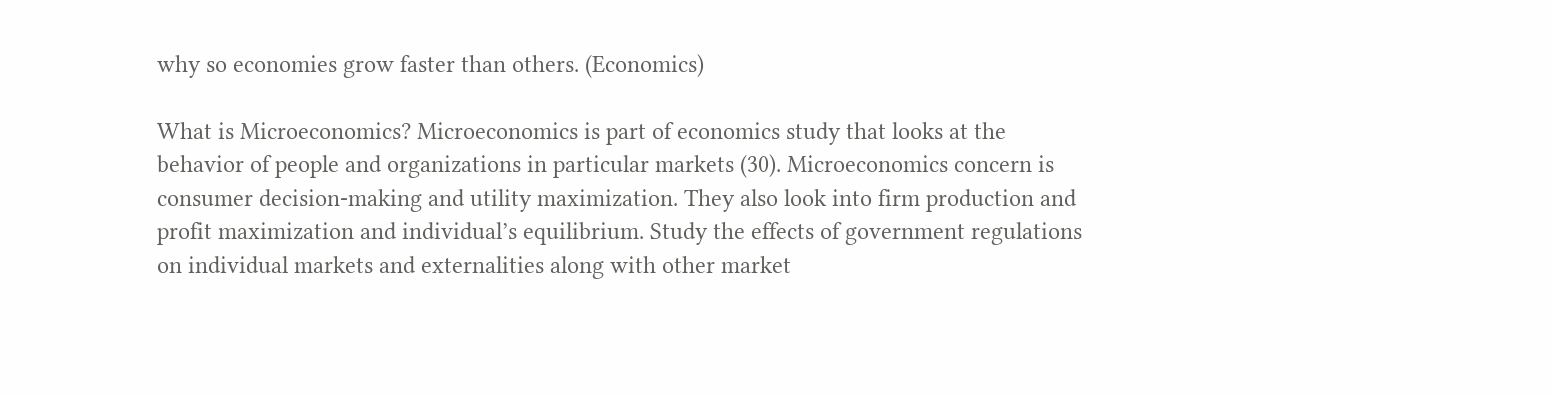why so economies grow faster than others. (Economics)

What is Microeconomics? Microeconomics is part of economics study that looks at the behavior of people and organizations in particular markets (30). Microeconomics concern is consumer decision-making and utility maximization. They also look into firm production and profit maximization and individual’s equilibrium. Study the effects of government regulations on individual markets and externalities along with other market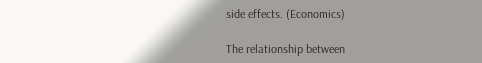side effects. (Economics)

The relationship between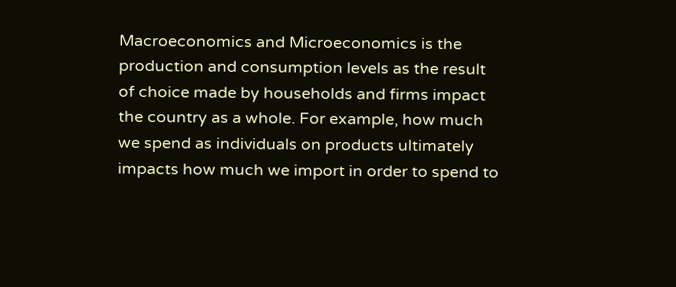Macroeconomics and Microeconomics is the production and consumption levels as the result of choice made by households and firms impact the country as a whole. For example, how much we spend as individuals on products ultimately impacts how much we import in order to spend to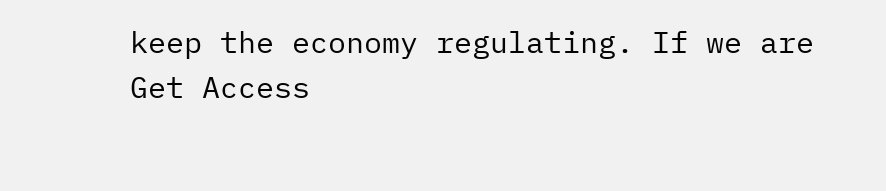keep the economy regulating. If we are
Get Access